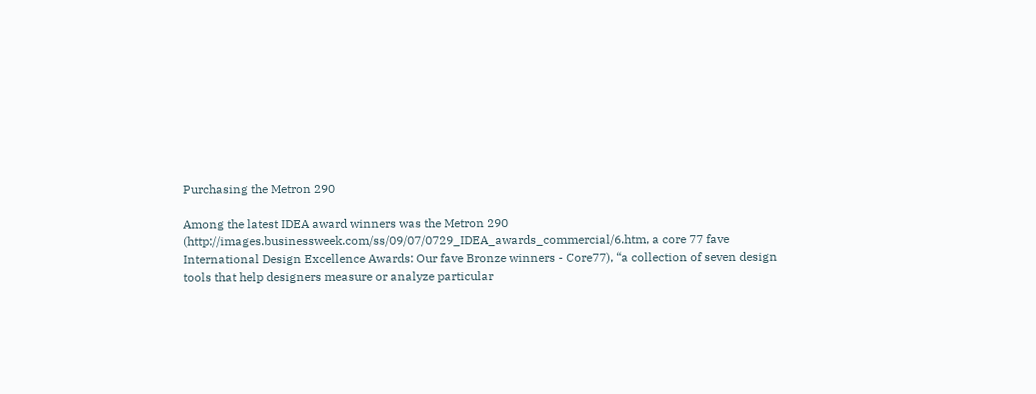Purchasing the Metron 290

Among the latest IDEA award winners was the Metron 290 (http://images.businessweek.com/ss/09/07/0729_IDEA_awards_commercial/6.htm, a core 77 fave International Design Excellence Awards: Our fave Bronze winners - Core77), “a collection of seven design tools that help designers measure or analyze particular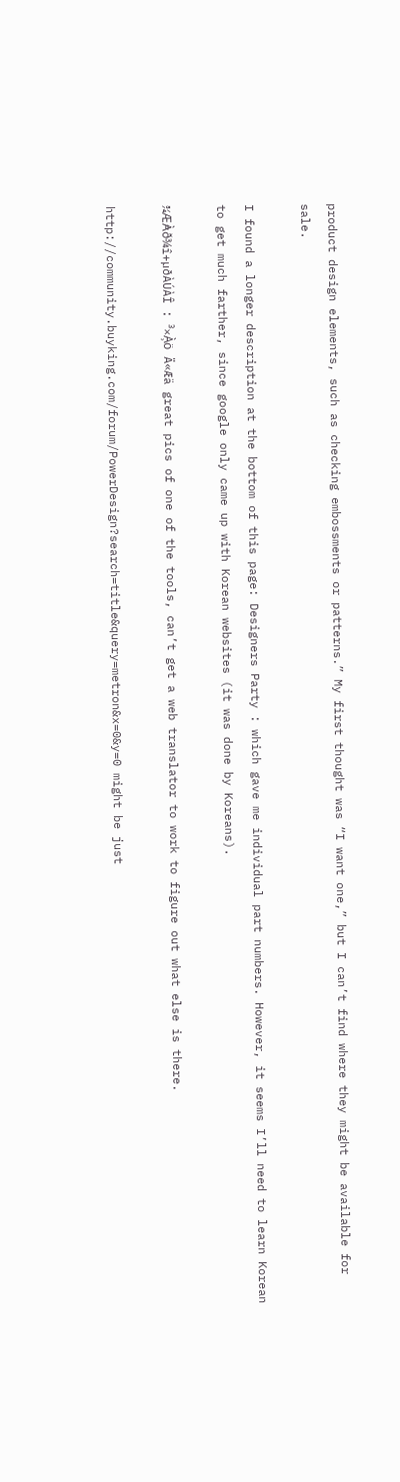product design elements, such as checking embossments or patterns.” My first thought was “I want one,” but I can’t find where they might be available for sale.

I found a longer description at the bottom of this page: Designers Party : which gave me individual part numbers. However, it seems I’ll need to learn Korean to get much farther, since google only came up with Korean websites (it was done by Koreans).

¾ÆÀ̵ð¾î+µðÀÚÀÎ : ³×À̹ö Ä«Æä great pics of one of the tools, can’t get a web translator to work to figure out what else is there.

http://community.buyking.com/forum/PowerDesign?search=title&query=metron&x=0&y=0 might be just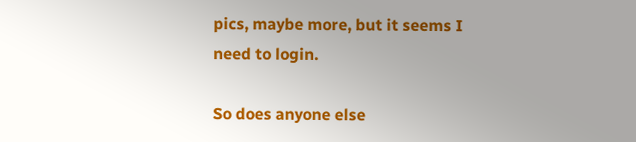pics, maybe more, but it seems I need to login.

So does anyone else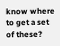know where to get a set of these?